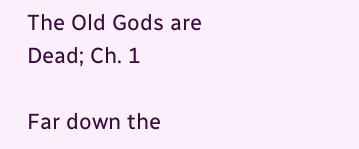The Old Gods are Dead; Ch. 1

Far down the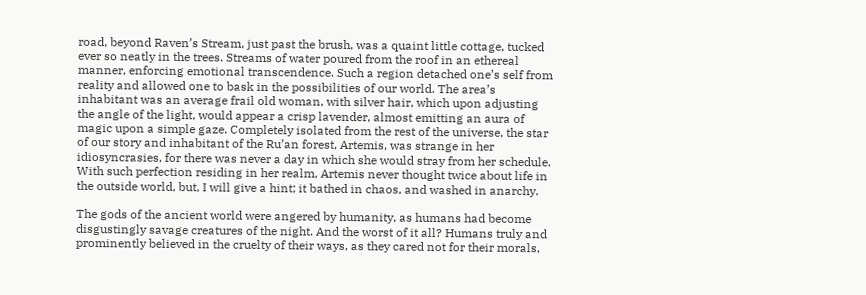road, beyond Raven’s Stream, just past the brush, was a quaint little cottage, tucked ever so neatly in the trees. Streams of water poured from the roof in an ethereal manner, enforcing emotional transcendence. Such a region detached one’s self from reality and allowed one to bask in the possibilities of our world. The area’s inhabitant was an average frail old woman, with silver hair, which upon adjusting the angle of the light, would appear a crisp lavender, almost emitting an aura of magic upon a simple gaze. Completely isolated from the rest of the universe, the star of our story and inhabitant of the Ru’an forest, Artemis, was strange in her idiosyncrasies, for there was never a day in which she would stray from her schedule. With such perfection residing in her realm, Artemis never thought twice about life in the outside world, but, I will give a hint; it bathed in chaos, and washed in anarchy.

The gods of the ancient world were angered by humanity, as humans had become disgustingly savage creatures of the night. And the worst of it all? Humans truly and prominently believed in the cruelty of their ways, as they cared not for their morals,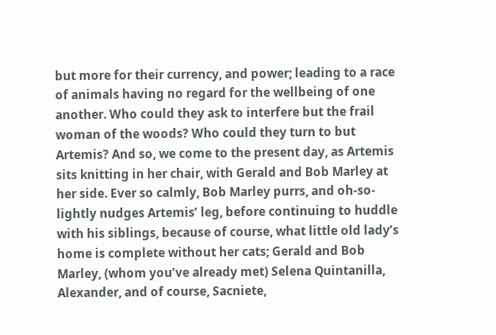but more for their currency, and power; leading to a race of animals having no regard for the wellbeing of one another. Who could they ask to interfere but the frail woman of the woods? Who could they turn to but Artemis? And so, we come to the present day, as Artemis sits knitting in her chair, with Gerald and Bob Marley at her side. Ever so calmly, Bob Marley purrs, and oh-so-lightly nudges Artemis’ leg, before continuing to huddle with his siblings, because of course, what little old lady’s home is complete without her cats; Gerald and Bob Marley, (whom you’ve already met) Selena Quintanilla, Alexander, and of course, Sacniete,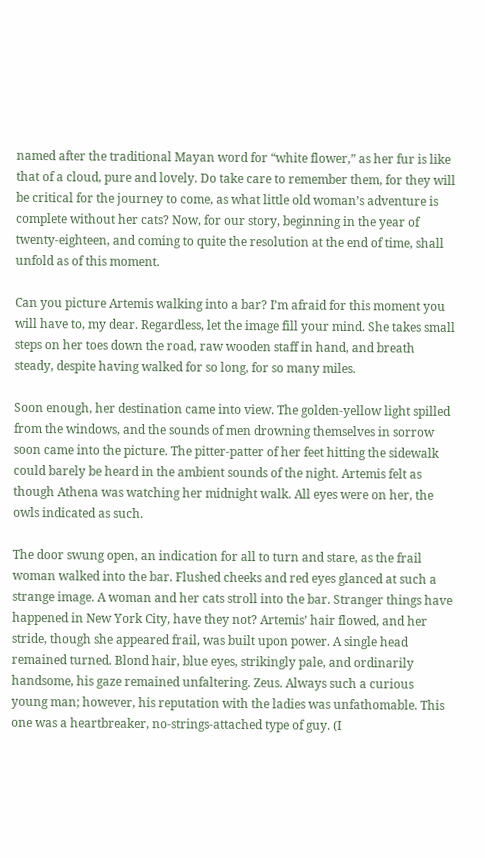named after the traditional Mayan word for “white flower,” as her fur is like that of a cloud, pure and lovely. Do take care to remember them, for they will be critical for the journey to come, as what little old woman’s adventure is complete without her cats? Now, for our story, beginning in the year of twenty-eighteen, and coming to quite the resolution at the end of time, shall unfold as of this moment.

Can you picture Artemis walking into a bar? I’m afraid for this moment you will have to, my dear. Regardless, let the image fill your mind. She takes small steps on her toes down the road, raw wooden staff in hand, and breath steady, despite having walked for so long, for so many miles.

Soon enough, her destination came into view. The golden-yellow light spilled from the windows, and the sounds of men drowning themselves in sorrow soon came into the picture. The pitter-patter of her feet hitting the sidewalk could barely be heard in the ambient sounds of the night. Artemis felt as though Athena was watching her midnight walk. All eyes were on her, the owls indicated as such.

The door swung open, an indication for all to turn and stare, as the frail woman walked into the bar. Flushed cheeks and red eyes glanced at such a strange image. A woman and her cats stroll into the bar. Stranger things have happened in New York City, have they not? Artemis’ hair flowed, and her stride, though she appeared frail, was built upon power. A single head remained turned. Blond hair, blue eyes, strikingly pale, and ordinarily handsome, his gaze remained unfaltering. Zeus. Always such a curious young man; however, his reputation with the ladies was unfathomable. This one was a heartbreaker, no-strings-attached type of guy. (I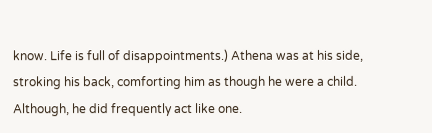know. Life is full of disappointments.) Athena was at his side, stroking his back, comforting him as though he were a child. Although, he did frequently act like one.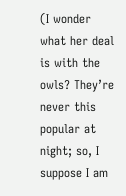(I wonder what her deal is with the owls? They’re never this popular at night; so, I suppose I am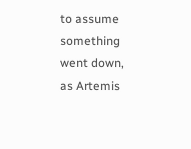to assume something went down, as Artemis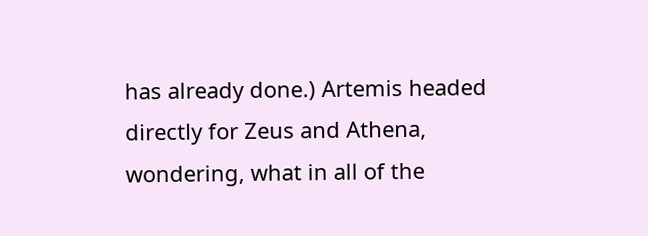has already done.) Artemis headed directly for Zeus and Athena, wondering, what in all of the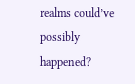realms could’ve possibly happened?